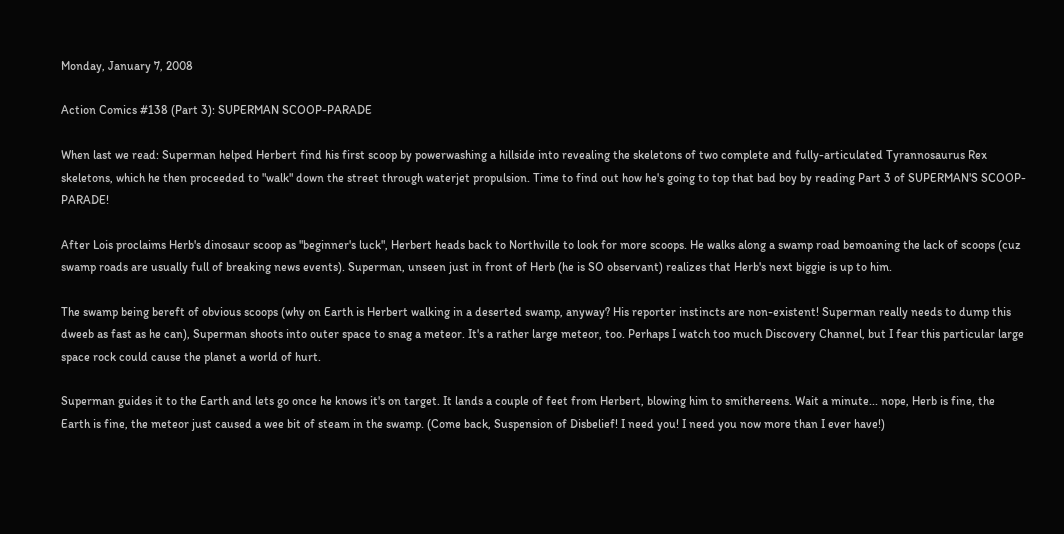Monday, January 7, 2008

Action Comics #138 (Part 3): SUPERMAN SCOOP-PARADE

When last we read: Superman helped Herbert find his first scoop by powerwashing a hillside into revealing the skeletons of two complete and fully-articulated Tyrannosaurus Rex skeletons, which he then proceeded to "walk" down the street through waterjet propulsion. Time to find out how he's going to top that bad boy by reading Part 3 of SUPERMAN'S SCOOP-PARADE!

After Lois proclaims Herb's dinosaur scoop as "beginner's luck", Herbert heads back to Northville to look for more scoops. He walks along a swamp road bemoaning the lack of scoops (cuz swamp roads are usually full of breaking news events). Superman, unseen just in front of Herb (he is SO observant) realizes that Herb's next biggie is up to him.

The swamp being bereft of obvious scoops (why on Earth is Herbert walking in a deserted swamp, anyway? His reporter instincts are non-existent! Superman really needs to dump this dweeb as fast as he can), Superman shoots into outer space to snag a meteor. It's a rather large meteor, too. Perhaps I watch too much Discovery Channel, but I fear this particular large space rock could cause the planet a world of hurt.

Superman guides it to the Earth and lets go once he knows it's on target. It lands a couple of feet from Herbert, blowing him to smithereens. Wait a minute... nope, Herb is fine, the Earth is fine, the meteor just caused a wee bit of steam in the swamp. (Come back, Suspension of Disbelief! I need you! I need you now more than I ever have!)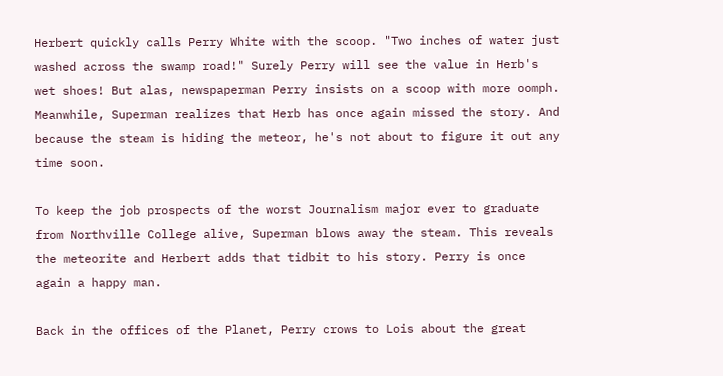Herbert quickly calls Perry White with the scoop. "Two inches of water just washed across the swamp road!" Surely Perry will see the value in Herb's wet shoes! But alas, newspaperman Perry insists on a scoop with more oomph. Meanwhile, Superman realizes that Herb has once again missed the story. And because the steam is hiding the meteor, he's not about to figure it out any time soon.

To keep the job prospects of the worst Journalism major ever to graduate from Northville College alive, Superman blows away the steam. This reveals the meteorite and Herbert adds that tidbit to his story. Perry is once again a happy man.

Back in the offices of the Planet, Perry crows to Lois about the great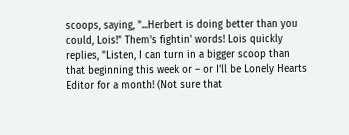scoops, saying, "...Herbert is doing better than you could, Lois!" Them's fightin' words! Lois quickly replies, "Listen, I can turn in a bigger scoop than that beginning this week or – or I'll be Lonely Hearts Editor for a month! (Not sure that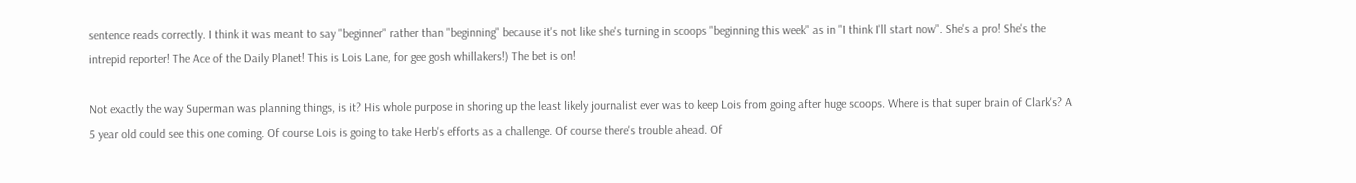sentence reads correctly. I think it was meant to say "beginner" rather than "beginning" because it's not like she's turning in scoops "beginning this week" as in "I think I'll start now". She's a pro! She's the intrepid reporter! The Ace of the Daily Planet! This is Lois Lane, for gee gosh whillakers!) The bet is on!

Not exactly the way Superman was planning things, is it? His whole purpose in shoring up the least likely journalist ever was to keep Lois from going after huge scoops. Where is that super brain of Clark's? A 5 year old could see this one coming. Of course Lois is going to take Herb's efforts as a challenge. Of course there's trouble ahead. Of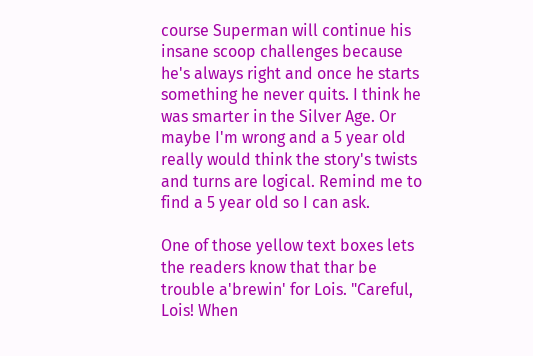course Superman will continue his insane scoop challenges because he's always right and once he starts something he never quits. I think he was smarter in the Silver Age. Or maybe I'm wrong and a 5 year old really would think the story's twists and turns are logical. Remind me to find a 5 year old so I can ask.

One of those yellow text boxes lets the readers know that thar be trouble a'brewin' for Lois. "Careful, Lois! When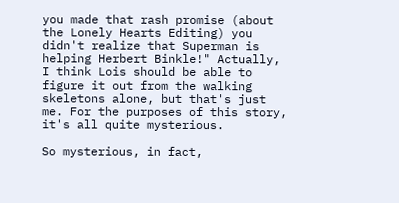you made that rash promise (about the Lonely Hearts Editing) you didn't realize that Superman is helping Herbert Binkle!" Actually, I think Lois should be able to figure it out from the walking skeletons alone, but that's just me. For the purposes of this story, it's all quite mysterious.

So mysterious, in fact,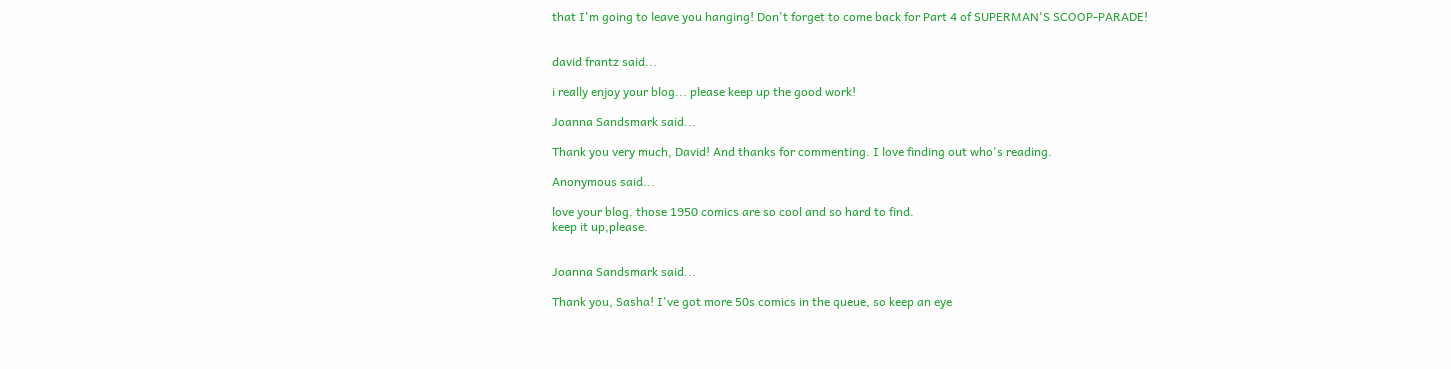that I'm going to leave you hanging! Don't forget to come back for Part 4 of SUPERMAN'S SCOOP-PARADE!


david frantz said...

i really enjoy your blog... please keep up the good work!

Joanna Sandsmark said...

Thank you very much, David! And thanks for commenting. I love finding out who's reading.

Anonymous said...

love your blog. those 1950 comics are so cool and so hard to find.
keep it up,please.


Joanna Sandsmark said...

Thank you, Sasha! I've got more 50s comics in the queue, so keep an eye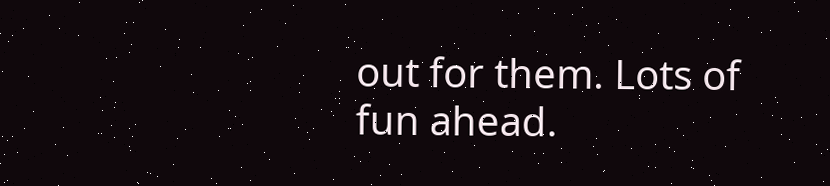out for them. Lots of fun ahead.